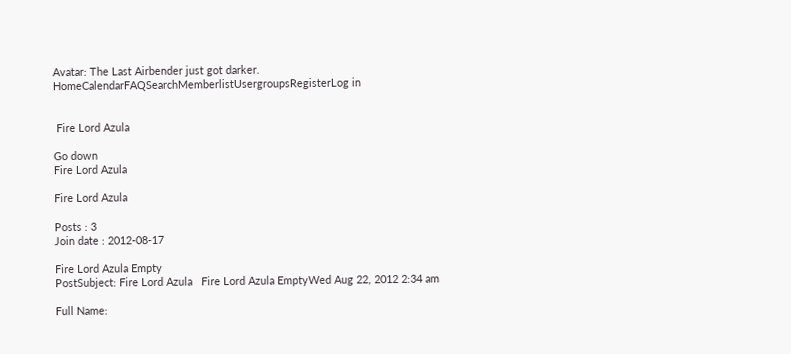Avatar: The Last Airbender just got darker.
HomeCalendarFAQSearchMemberlistUsergroupsRegisterLog in


 Fire Lord Azula

Go down
Fire Lord Azula

Fire Lord Azula

Posts : 3
Join date : 2012-08-17

Fire Lord Azula Empty
PostSubject: Fire Lord Azula   Fire Lord Azula EmptyWed Aug 22, 2012 2:34 am

Full Name: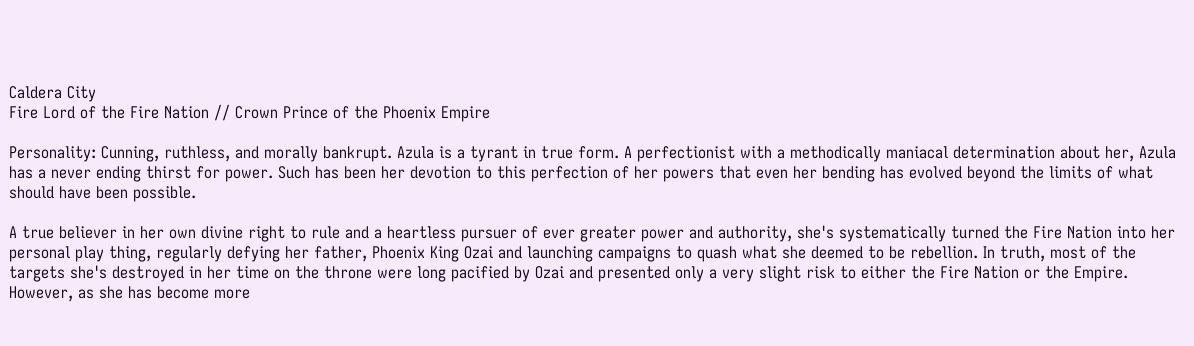Caldera City
Fire Lord of the Fire Nation // Crown Prince of the Phoenix Empire

Personality: Cunning, ruthless, and morally bankrupt. Azula is a tyrant in true form. A perfectionist with a methodically maniacal determination about her, Azula has a never ending thirst for power. Such has been her devotion to this perfection of her powers that even her bending has evolved beyond the limits of what should have been possible.

A true believer in her own divine right to rule and a heartless pursuer of ever greater power and authority, she's systematically turned the Fire Nation into her personal play thing, regularly defying her father, Phoenix King Ozai and launching campaigns to quash what she deemed to be rebellion. In truth, most of the targets she's destroyed in her time on the throne were long pacified by Ozai and presented only a very slight risk to either the Fire Nation or the Empire. However, as she has become more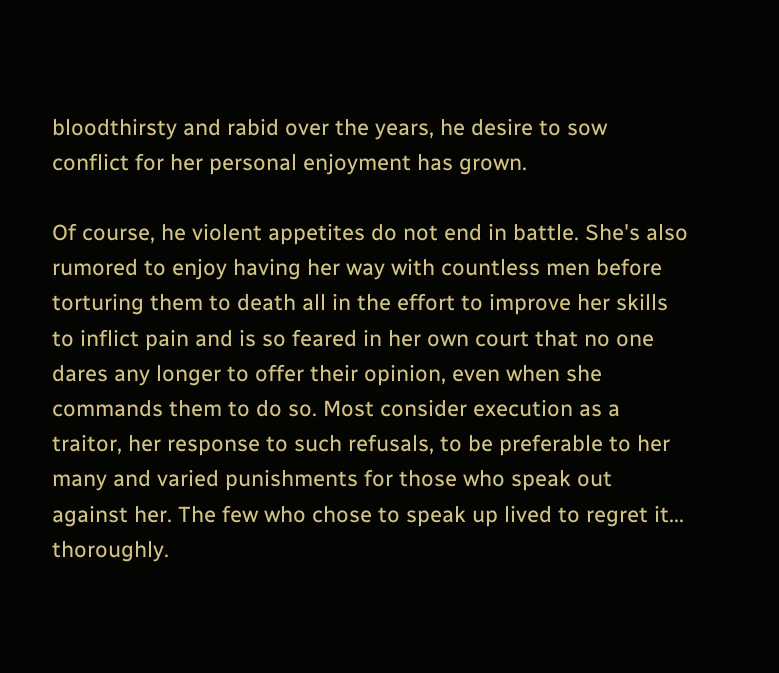bloodthirsty and rabid over the years, he desire to sow conflict for her personal enjoyment has grown.

Of course, he violent appetites do not end in battle. She's also rumored to enjoy having her way with countless men before torturing them to death all in the effort to improve her skills to inflict pain and is so feared in her own court that no one dares any longer to offer their opinion, even when she commands them to do so. Most consider execution as a traitor, her response to such refusals, to be preferable to her many and varied punishments for those who speak out against her. The few who chose to speak up lived to regret it... thoroughly.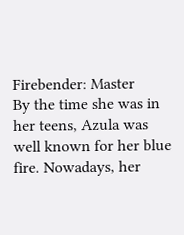Firebender: Master
By the time she was in her teens, Azula was well known for her blue fire. Nowadays, her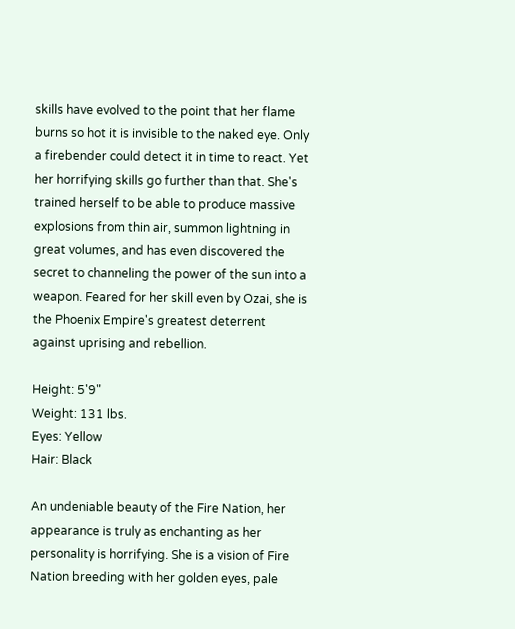skills have evolved to the point that her flame burns so hot it is invisible to the naked eye. Only a firebender could detect it in time to react. Yet her horrifying skills go further than that. She's trained herself to be able to produce massive explosions from thin air, summon lightning in great volumes, and has even discovered the secret to channeling the power of the sun into a weapon. Feared for her skill even by Ozai, she is the Phoenix Empire's greatest deterrent against uprising and rebellion.

Height: 5'9"
Weight: 131 lbs.
Eyes: Yellow
Hair: Black

An undeniable beauty of the Fire Nation, her appearance is truly as enchanting as her personality is horrifying. She is a vision of Fire Nation breeding with her golden eyes, pale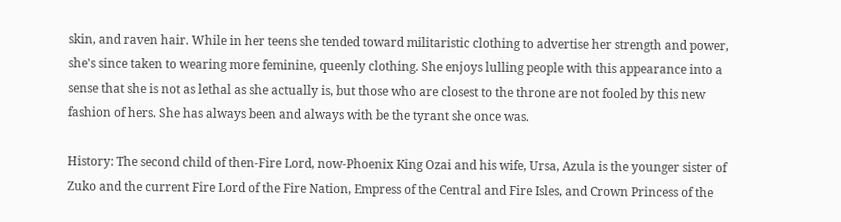skin, and raven hair. While in her teens she tended toward militaristic clothing to advertise her strength and power, she's since taken to wearing more feminine, queenly clothing. She enjoys lulling people with this appearance into a sense that she is not as lethal as she actually is, but those who are closest to the throne are not fooled by this new fashion of hers. She has always been and always with be the tyrant she once was.

History: The second child of then-Fire Lord, now-Phoenix King Ozai and his wife, Ursa, Azula is the younger sister of Zuko and the current Fire Lord of the Fire Nation, Empress of the Central and Fire Isles, and Crown Princess of the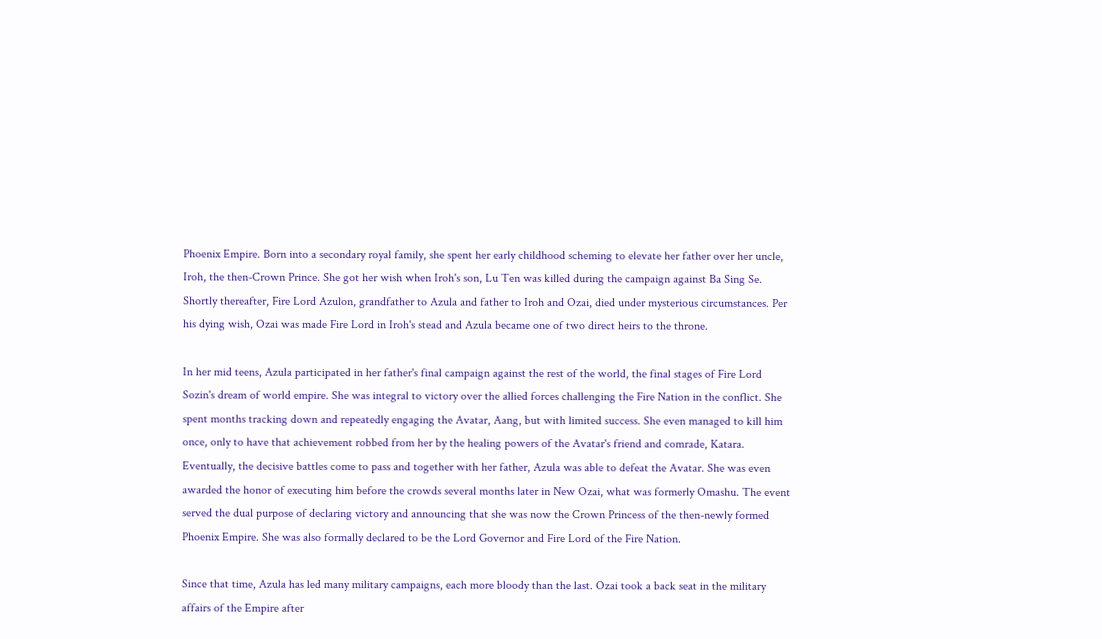Phoenix Empire. Born into a secondary royal family, she spent her early childhood scheming to elevate her father over her uncle, Iroh, the then-Crown Prince. She got her wish when Iroh's son, Lu Ten was killed during the campaign against Ba Sing Se. Shortly thereafter, Fire Lord Azulon, grandfather to Azula and father to Iroh and Ozai, died under mysterious circumstances. Per his dying wish, Ozai was made Fire Lord in Iroh's stead and Azula became one of two direct heirs to the throne.

In her mid teens, Azula participated in her father's final campaign against the rest of the world, the final stages of Fire Lord Sozin's dream of world empire. She was integral to victory over the allied forces challenging the Fire Nation in the conflict. She spent months tracking down and repeatedly engaging the Avatar, Aang, but with limited success. She even managed to kill him once, only to have that achievement robbed from her by the healing powers of the Avatar's friend and comrade, Katara. Eventually, the decisive battles come to pass and together with her father, Azula was able to defeat the Avatar. She was even awarded the honor of executing him before the crowds several months later in New Ozai, what was formerly Omashu. The event served the dual purpose of declaring victory and announcing that she was now the Crown Princess of the then-newly formed Phoenix Empire. She was also formally declared to be the Lord Governor and Fire Lord of the Fire Nation.

Since that time, Azula has led many military campaigns, each more bloody than the last. Ozai took a back seat in the military affairs of the Empire after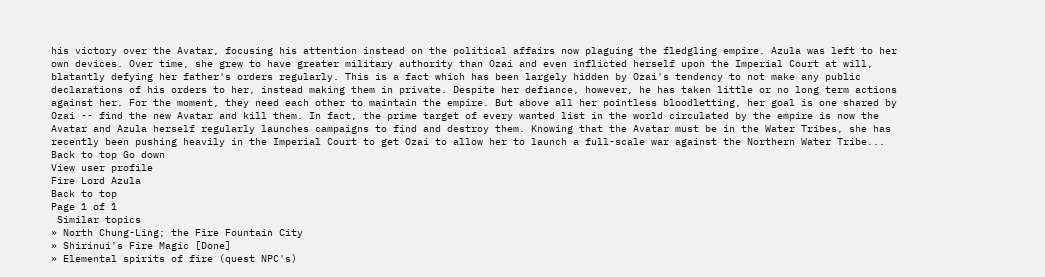his victory over the Avatar, focusing his attention instead on the political affairs now plaguing the fledgling empire. Azula was left to her own devices. Over time, she grew to have greater military authority than Ozai and even inflicted herself upon the Imperial Court at will, blatantly defying her father's orders regularly. This is a fact which has been largely hidden by Ozai's tendency to not make any public declarations of his orders to her, instead making them in private. Despite her defiance, however, he has taken little or no long term actions against her. For the moment, they need each other to maintain the empire. But above all her pointless bloodletting, her goal is one shared by Ozai -- find the new Avatar and kill them. In fact, the prime target of every wanted list in the world circulated by the empire is now the Avatar and Azula herself regularly launches campaigns to find and destroy them. Knowing that the Avatar must be in the Water Tribes, she has recently been pushing heavily in the Imperial Court to get Ozai to allow her to launch a full-scale war against the Northern Water Tribe...
Back to top Go down
View user profile
Fire Lord Azula
Back to top
Page 1 of 1
 Similar topics
» North Chung-Ling; the Fire Fountain City
» Shirinui's Fire Magic [Done]
» Elemental spirits of fire (quest NPC's)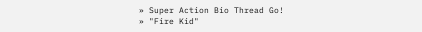» Super Action Bio Thread Go!
» "Fire Kid"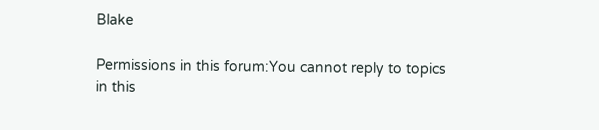Blake

Permissions in this forum:You cannot reply to topics in this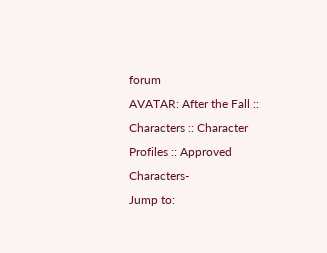forum
AVATAR: After the Fall :: Characters :: Character Profiles :: Approved Characters-
Jump to: